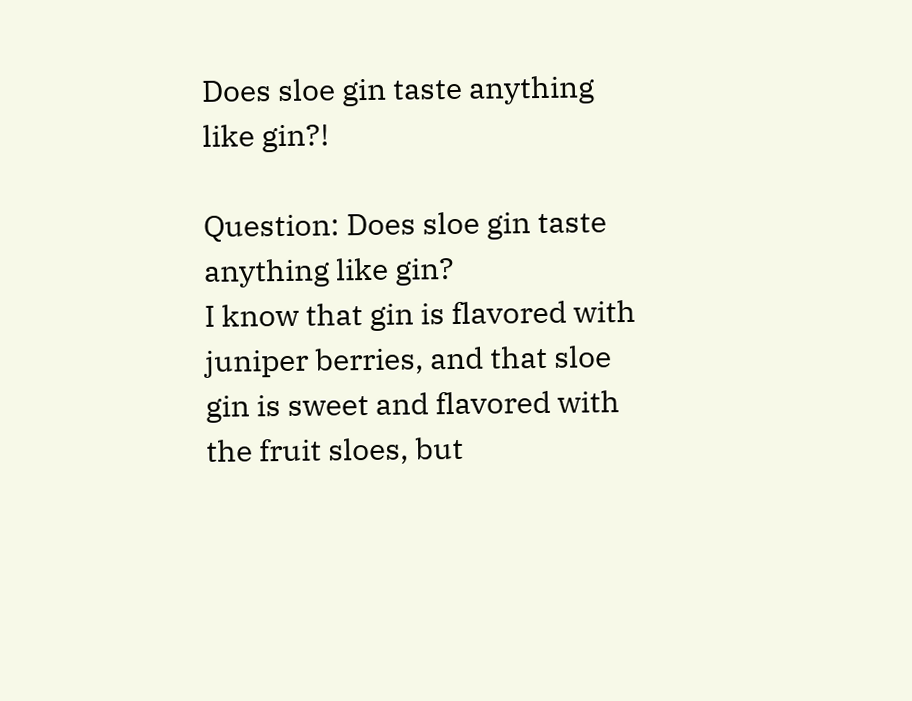Does sloe gin taste anything like gin?!

Question: Does sloe gin taste anything like gin?
I know that gin is flavored with juniper berries, and that sloe gin is sweet and flavored with the fruit sloes, but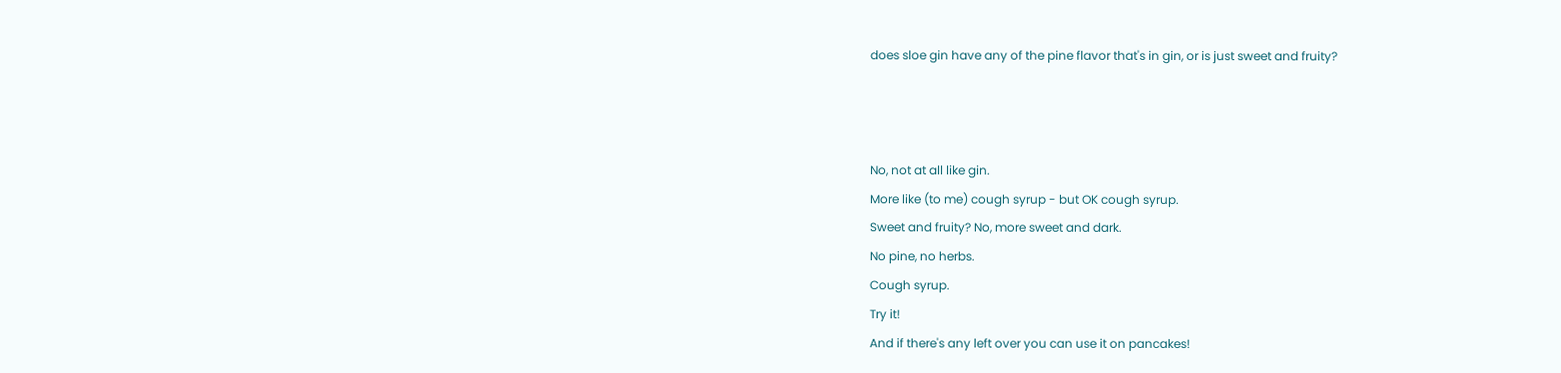does sloe gin have any of the pine flavor that's in gin, or is just sweet and fruity?



No, not at all like gin.
More like (to me) cough syrup - but OK cough syrup.
Sweet and fruity? No, more sweet and dark.
No pine, no herbs.
Cough syrup.
Try it!
And if there's any left over you can use it on pancakes!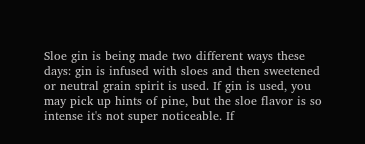Sloe gin is being made two different ways these days: gin is infused with sloes and then sweetened or neutral grain spirit is used. If gin is used, you may pick up hints of pine, but the sloe flavor is so intense it's not super noticeable. If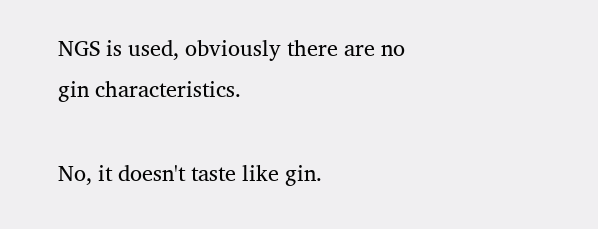NGS is used, obviously there are no gin characteristics.

No, it doesn't taste like gin.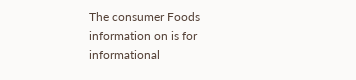The consumer Foods information on is for informational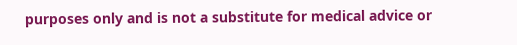purposes only and is not a substitute for medical advice or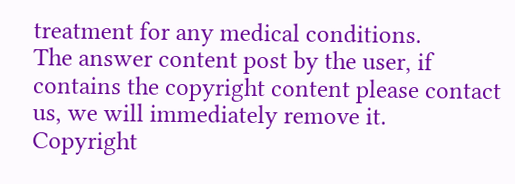treatment for any medical conditions.
The answer content post by the user, if contains the copyright content please contact us, we will immediately remove it.
Copyright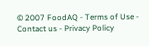© 2007 FoodAQ - Terms of Use - Contact us - Privacy Policy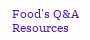Food's Q&A Resources